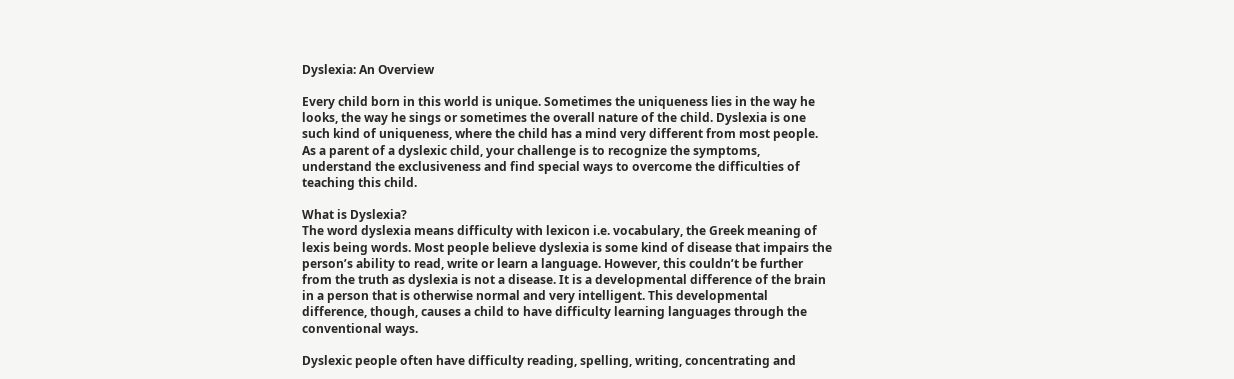Dyslexia: An Overview

Every child born in this world is unique. Sometimes the uniqueness lies in the way he looks, the way he sings or sometimes the overall nature of the child. Dyslexia is one such kind of uniqueness, where the child has a mind very different from most people. As a parent of a dyslexic child, your challenge is to recognize the symptoms, understand the exclusiveness and find special ways to overcome the difficulties of teaching this child.

What is Dyslexia?
The word dyslexia means difficulty with lexicon i.e. vocabulary, the Greek meaning of lexis being words. Most people believe dyslexia is some kind of disease that impairs the person’s ability to read, write or learn a language. However, this couldn’t be further from the truth as dyslexia is not a disease. It is a developmental difference of the brain in a person that is otherwise normal and very intelligent. This developmental difference, though, causes a child to have difficulty learning languages through the conventional ways.

Dyslexic people often have difficulty reading, spelling, writing, concentrating and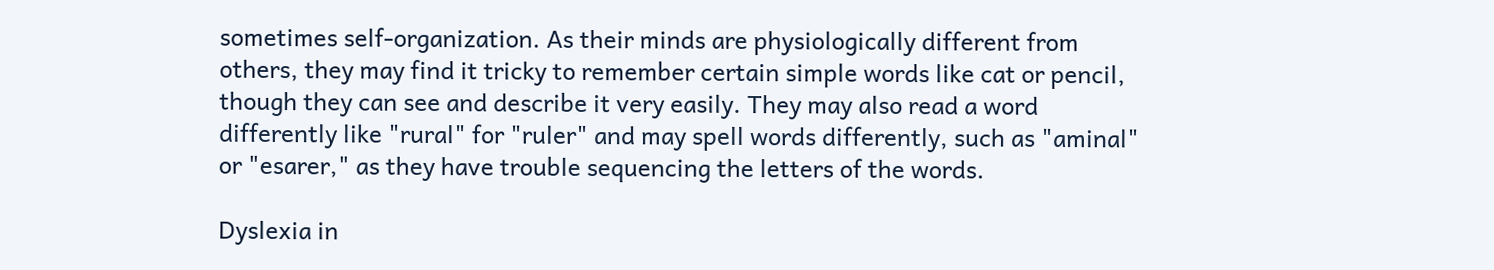sometimes self-organization. As their minds are physiologically different from others, they may find it tricky to remember certain simple words like cat or pencil, though they can see and describe it very easily. They may also read a word differently like "rural" for "ruler" and may spell words differently, such as "aminal" or "esarer," as they have trouble sequencing the letters of the words.

Dyslexia in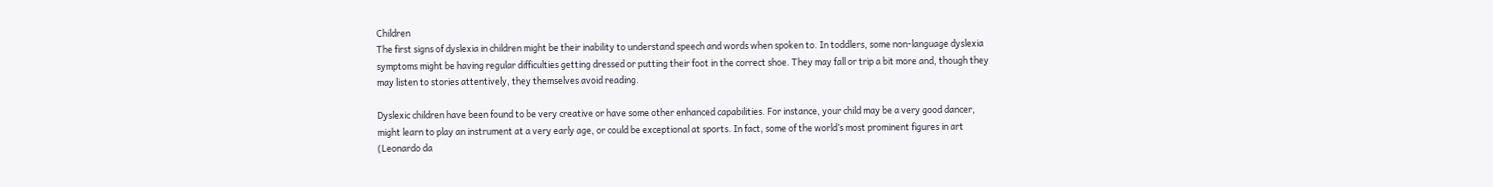Children
The first signs of dyslexia in children might be their inability to understand speech and words when spoken to. In toddlers, some non-language dyslexia symptoms might be having regular difficulties getting dressed or putting their foot in the correct shoe. They may fall or trip a bit more and, though they may listen to stories attentively, they themselves avoid reading.

Dyslexic children have been found to be very creative or have some other enhanced capabilities. For instance, your child may be a very good dancer, might learn to play an instrument at a very early age, or could be exceptional at sports. In fact, some of the world’s most prominent figures in art (Leonardo da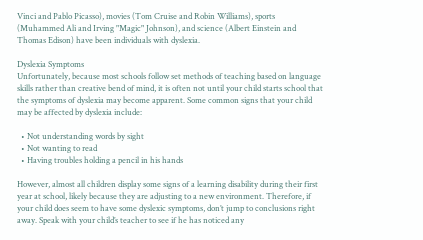Vinci and Pablo Picasso), movies (Tom Cruise and Robin Williams), sports (Muhammed Ali and Irving "Magic" Johnson), and science (Albert Einstein and Thomas Edison) have been individuals with dyslexia.

Dyslexia Symptoms
Unfortunately, because most schools follow set methods of teaching based on language skills rather than creative bend of mind, it is often not until your child starts school that the symptoms of dyslexia may become apparent. Some common signs that your child may be affected by dyslexia include:

  • Not understanding words by sight
  • Not wanting to read
  • Having troubles holding a pencil in his hands

However, almost all children display some signs of a learning disability during their first year at school, likely because they are adjusting to a new environment. Therefore, if your child does seem to have some dyslexic symptoms, don’t jump to conclusions right away. Speak with your child’s teacher to see if he has noticed any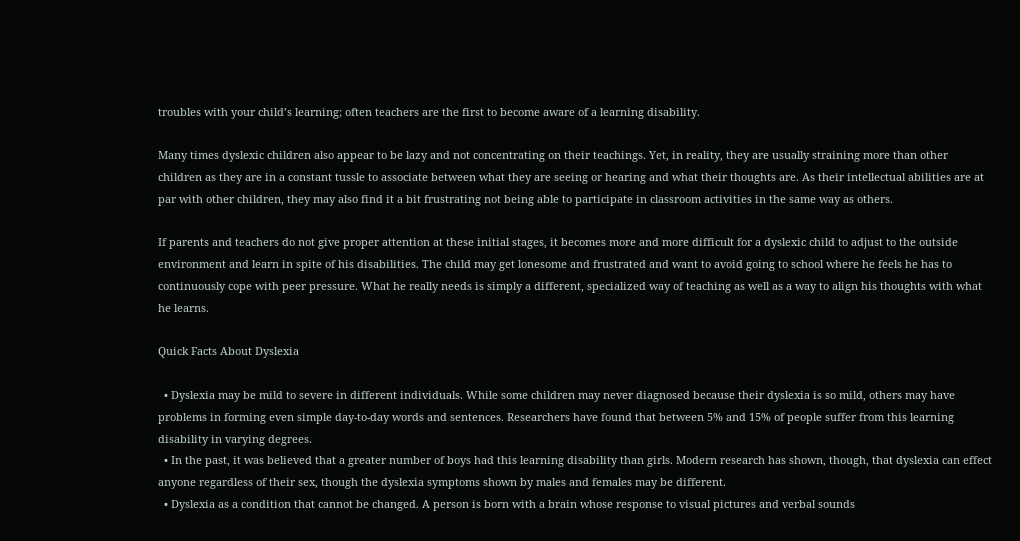troubles with your child’s learning; often teachers are the first to become aware of a learning disability.

Many times dyslexic children also appear to be lazy and not concentrating on their teachings. Yet, in reality, they are usually straining more than other children as they are in a constant tussle to associate between what they are seeing or hearing and what their thoughts are. As their intellectual abilities are at par with other children, they may also find it a bit frustrating not being able to participate in classroom activities in the same way as others.

If parents and teachers do not give proper attention at these initial stages, it becomes more and more difficult for a dyslexic child to adjust to the outside environment and learn in spite of his disabilities. The child may get lonesome and frustrated and want to avoid going to school where he feels he has to continuously cope with peer pressure. What he really needs is simply a different, specialized way of teaching as well as a way to align his thoughts with what he learns.

Quick Facts About Dyslexia

  • Dyslexia may be mild to severe in different individuals. While some children may never diagnosed because their dyslexia is so mild, others may have problems in forming even simple day-to-day words and sentences. Researchers have found that between 5% and 15% of people suffer from this learning disability in varying degrees.
  • In the past, it was believed that a greater number of boys had this learning disability than girls. Modern research has shown, though, that dyslexia can effect anyone regardless of their sex, though the dyslexia symptoms shown by males and females may be different.
  • Dyslexia as a condition that cannot be changed. A person is born with a brain whose response to visual pictures and verbal sounds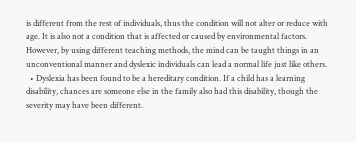is different from the rest of individuals, thus the condition will not alter or reduce with age. It is also not a condition that is affected or caused by environmental factors. However, by using different teaching methods, the mind can be taught things in an unconventional manner and dyslexic individuals can lead a normal life just like others.
  • Dyslexia has been found to be a hereditary condition. If a child has a learning disability, chances are someone else in the family also had this disability, though the severity may have been different.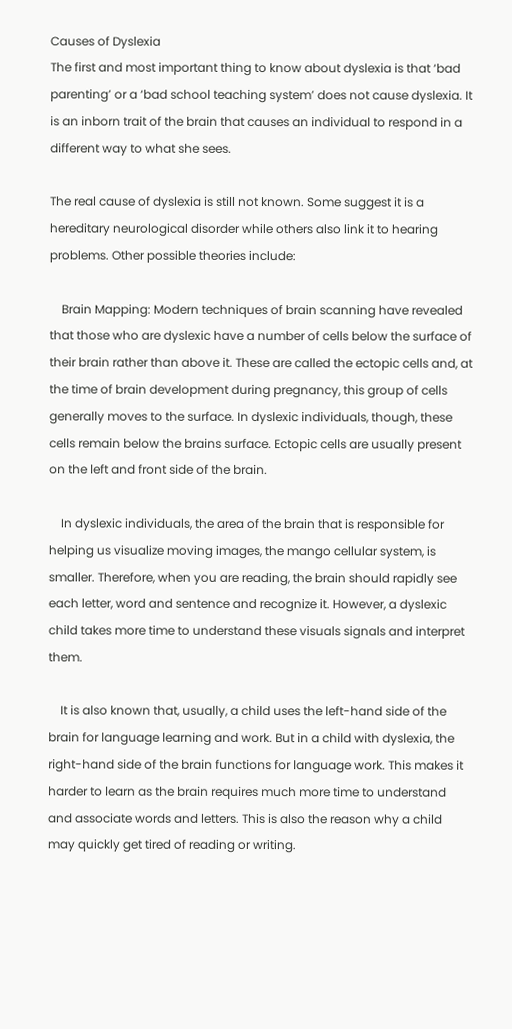Causes of Dyslexia
The first and most important thing to know about dyslexia is that ‘bad parenting’ or a ‘bad school teaching system’ does not cause dyslexia. It is an inborn trait of the brain that causes an individual to respond in a different way to what she sees.

The real cause of dyslexia is still not known. Some suggest it is a hereditary neurological disorder while others also link it to hearing problems. Other possible theories include:

    Brain Mapping: Modern techniques of brain scanning have revealed that those who are dyslexic have a number of cells below the surface of their brain rather than above it. These are called the ectopic cells and, at the time of brain development during pregnancy, this group of cells generally moves to the surface. In dyslexic individuals, though, these cells remain below the brains surface. Ectopic cells are usually present on the left and front side of the brain.

    In dyslexic individuals, the area of the brain that is responsible for helping us visualize moving images, the mango cellular system, is smaller. Therefore, when you are reading, the brain should rapidly see each letter, word and sentence and recognize it. However, a dyslexic child takes more time to understand these visuals signals and interpret them.

    It is also known that, usually, a child uses the left-hand side of the brain for language learning and work. But in a child with dyslexia, the right-hand side of the brain functions for language work. This makes it harder to learn as the brain requires much more time to understand and associate words and letters. This is also the reason why a child may quickly get tired of reading or writing.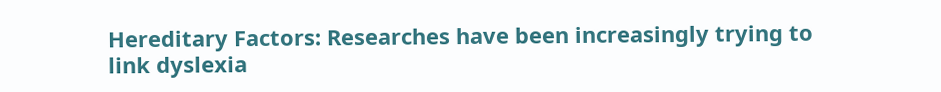Hereditary Factors: Researches have been increasingly trying to link dyslexia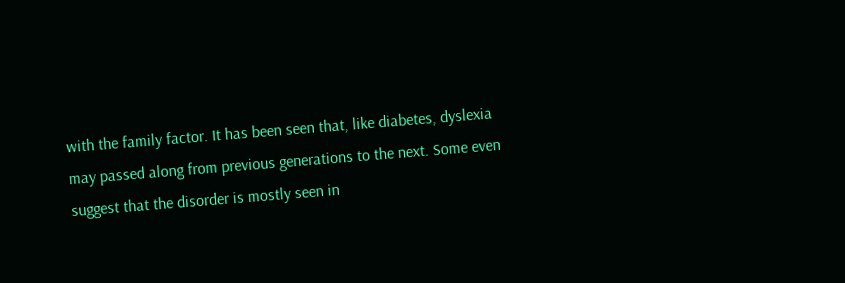with the family factor. It has been seen that, like diabetes, dyslexia may passed along from previous generations to the next. Some even suggest that the disorder is mostly seen in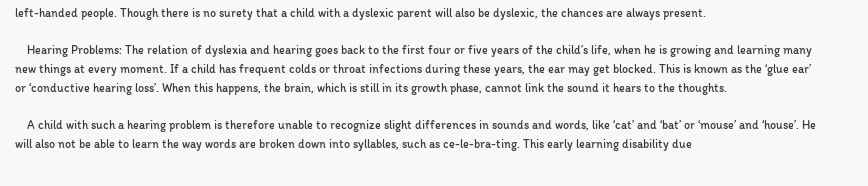left-handed people. Though there is no surety that a child with a dyslexic parent will also be dyslexic, the chances are always present.

    Hearing Problems: The relation of dyslexia and hearing goes back to the first four or five years of the child’s life, when he is growing and learning many new things at every moment. If a child has frequent colds or throat infections during these years, the ear may get blocked. This is known as the ‘glue ear’ or ‘conductive hearing loss’. When this happens, the brain, which is still in its growth phase, cannot link the sound it hears to the thoughts.

    A child with such a hearing problem is therefore unable to recognize slight differences in sounds and words, like ‘cat’ and ‘bat’ or ‘mouse’ and ‘house’. He will also not be able to learn the way words are broken down into syllables, such as ce-le-bra-ting. This early learning disability due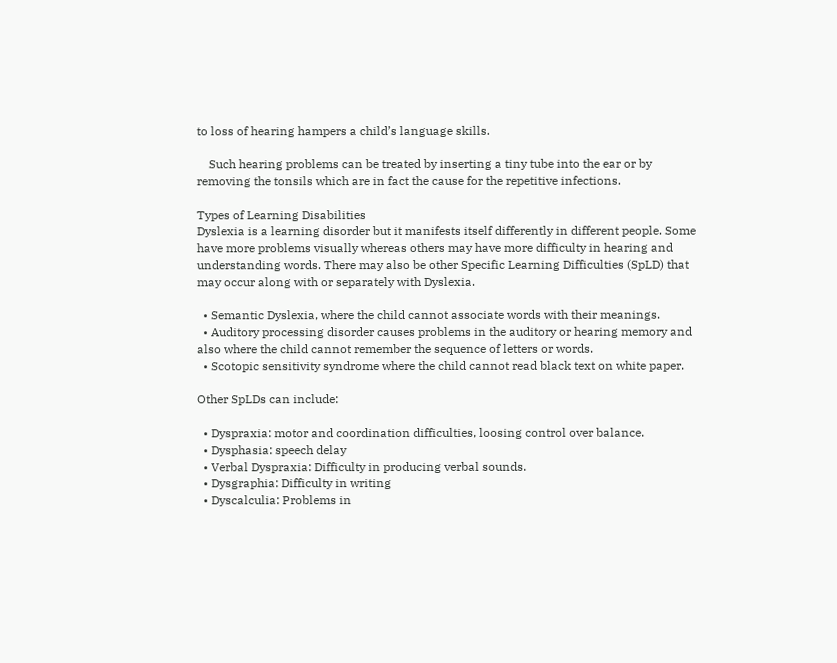to loss of hearing hampers a child’s language skills.

    Such hearing problems can be treated by inserting a tiny tube into the ear or by removing the tonsils which are in fact the cause for the repetitive infections.

Types of Learning Disabilities
Dyslexia is a learning disorder but it manifests itself differently in different people. Some have more problems visually whereas others may have more difficulty in hearing and understanding words. There may also be other Specific Learning Difficulties (SpLD) that may occur along with or separately with Dyslexia.

  • Semantic Dyslexia, where the child cannot associate words with their meanings.
  • Auditory processing disorder causes problems in the auditory or hearing memory and also where the child cannot remember the sequence of letters or words.
  • Scotopic sensitivity syndrome where the child cannot read black text on white paper.

Other SpLDs can include:

  • Dyspraxia: motor and coordination difficulties, loosing control over balance.
  • Dysphasia: speech delay
  • Verbal Dyspraxia: Difficulty in producing verbal sounds.
  • Dysgraphia: Difficulty in writing
  • Dyscalculia: Problems in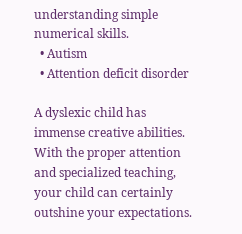understanding simple numerical skills.
  • Autism
  • Attention deficit disorder

A dyslexic child has immense creative abilities. With the proper attention and specialized teaching, your child can certainly outshine your expectations.